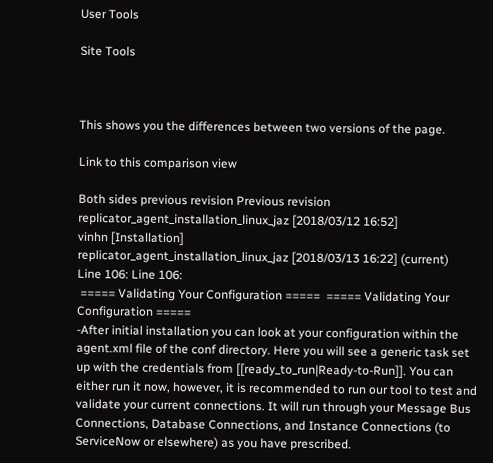User Tools

Site Tools



This shows you the differences between two versions of the page.

Link to this comparison view

Both sides previous revision Previous revision
replicator_agent_installation_linux_jaz [2018/03/12 16:52]
vinhn [Installation]
replicator_agent_installation_linux_jaz [2018/03/13 16:22] (current)
Line 106: Line 106:
 ===== Validating Your Configuration =====  ===== Validating Your Configuration =====
-After initial installation you can look at your configuration within the agent.xml file of the conf directory. Here you will see a generic task set up with the credentials from [[ready_to_run|Ready-to-Run]]. You can either run it now, however, it is recommended to run our tool to test and validate your current connections. It will run through your Message Bus Connections, Database Connections, and Instance Connections (to ServiceNow or elsewhere) as you have prescribed.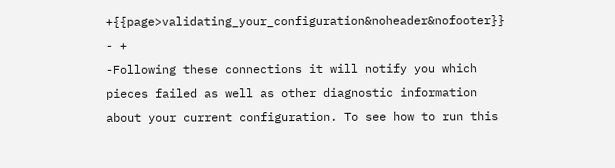+{{page>validating_your_configuration&noheader&nofooter}}
- +
-Following these connections it will notify you which pieces failed as well as other diagnostic information about your current configuration. To see how to run this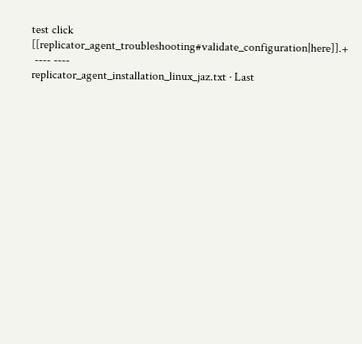test click [[replicator_agent_troubleshooting#validate_configuration|here]].+
 ---- ----
replicator_agent_installation_linux_jaz.txt · Last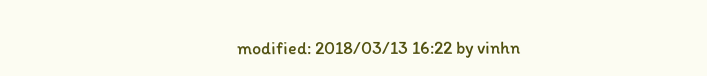modified: 2018/03/13 16:22 by vinhn